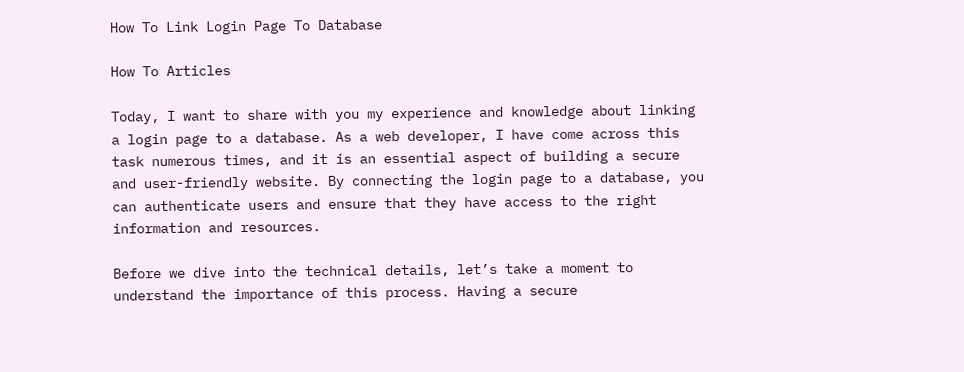How To Link Login Page To Database

How To Articles

Today, I want to share with you my experience and knowledge about linking a login page to a database. As a web developer, I have come across this task numerous times, and it is an essential aspect of building a secure and user-friendly website. By connecting the login page to a database, you can authenticate users and ensure that they have access to the right information and resources.

Before we dive into the technical details, let’s take a moment to understand the importance of this process. Having a secure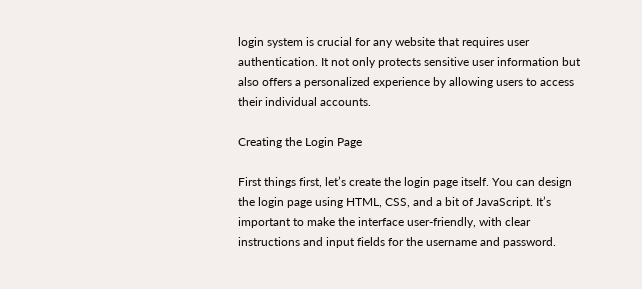login system is crucial for any website that requires user authentication. It not only protects sensitive user information but also offers a personalized experience by allowing users to access their individual accounts.

Creating the Login Page

First things first, let’s create the login page itself. You can design the login page using HTML, CSS, and a bit of JavaScript. It’s important to make the interface user-friendly, with clear instructions and input fields for the username and password.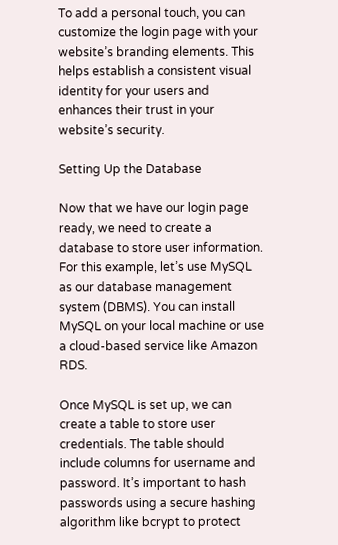To add a personal touch, you can customize the login page with your website’s branding elements. This helps establish a consistent visual identity for your users and enhances their trust in your website’s security.

Setting Up the Database

Now that we have our login page ready, we need to create a database to store user information. For this example, let’s use MySQL as our database management system (DBMS). You can install MySQL on your local machine or use a cloud-based service like Amazon RDS.

Once MySQL is set up, we can create a table to store user credentials. The table should include columns for username and password. It’s important to hash passwords using a secure hashing algorithm like bcrypt to protect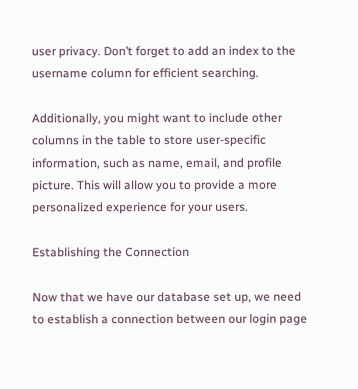user privacy. Don’t forget to add an index to the username column for efficient searching.

Additionally, you might want to include other columns in the table to store user-specific information, such as name, email, and profile picture. This will allow you to provide a more personalized experience for your users.

Establishing the Connection

Now that we have our database set up, we need to establish a connection between our login page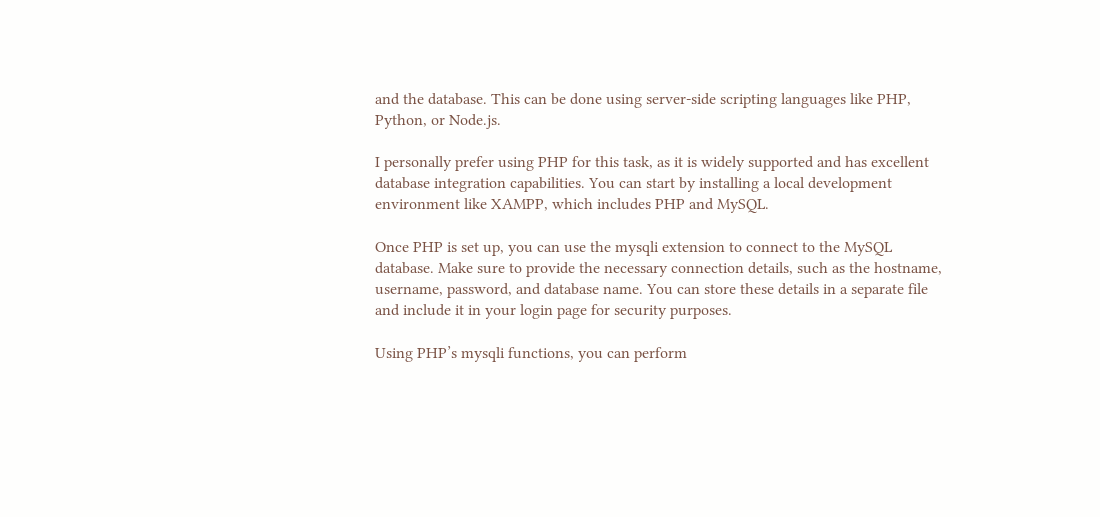and the database. This can be done using server-side scripting languages like PHP, Python, or Node.js.

I personally prefer using PHP for this task, as it is widely supported and has excellent database integration capabilities. You can start by installing a local development environment like XAMPP, which includes PHP and MySQL.

Once PHP is set up, you can use the mysqli extension to connect to the MySQL database. Make sure to provide the necessary connection details, such as the hostname, username, password, and database name. You can store these details in a separate file and include it in your login page for security purposes.

Using PHP’s mysqli functions, you can perform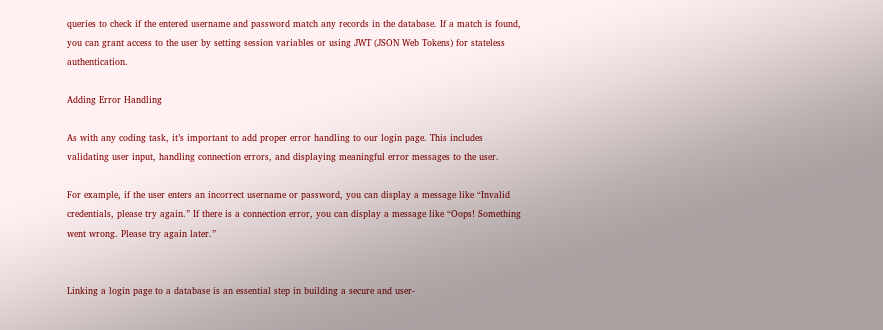queries to check if the entered username and password match any records in the database. If a match is found, you can grant access to the user by setting session variables or using JWT (JSON Web Tokens) for stateless authentication.

Adding Error Handling

As with any coding task, it’s important to add proper error handling to our login page. This includes validating user input, handling connection errors, and displaying meaningful error messages to the user.

For example, if the user enters an incorrect username or password, you can display a message like “Invalid credentials, please try again.” If there is a connection error, you can display a message like “Oops! Something went wrong. Please try again later.”


Linking a login page to a database is an essential step in building a secure and user-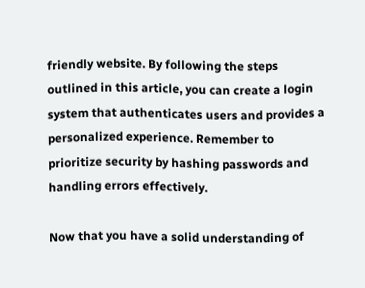friendly website. By following the steps outlined in this article, you can create a login system that authenticates users and provides a personalized experience. Remember to prioritize security by hashing passwords and handling errors effectively.

Now that you have a solid understanding of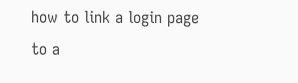how to link a login page to a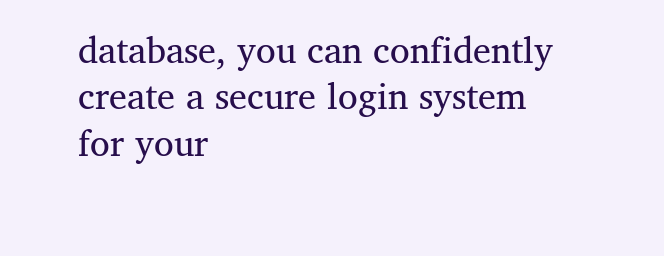database, you can confidently create a secure login system for your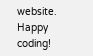website. Happy coding!